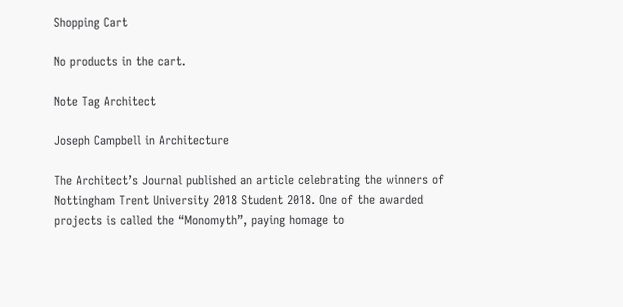Shopping Cart

No products in the cart.

Note Tag Architect

Joseph Campbell in Architecture

The Architect’s Journal published an article celebrating the winners of Nottingham Trent University 2018 Student 2018. One of the awarded projects is called the “Monomyth”, paying homage to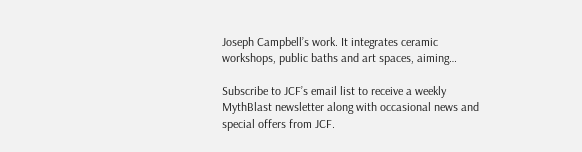Joseph Campbell’s work. It integrates ceramic workshops, public baths and art spaces, aiming…

Subscribe to JCF’s email list to receive a weekly MythBlast newsletter along with occasional news and special offers from JCF.